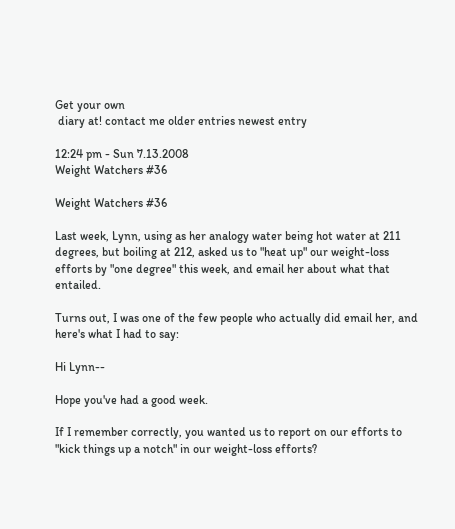Get your own
 diary at! contact me older entries newest entry

12:24 pm - Sun 7.13.2008
Weight Watchers #36

Weight Watchers #36

Last week, Lynn, using as her analogy water being hot water at 211 degrees, but boiling at 212, asked us to "heat up" our weight-loss efforts by "one degree" this week, and email her about what that entailed.

Turns out, I was one of the few people who actually did email her, and here's what I had to say:

Hi Lynn--

Hope you've had a good week.

If I remember correctly, you wanted us to report on our efforts to "kick things up a notch" in our weight-loss efforts?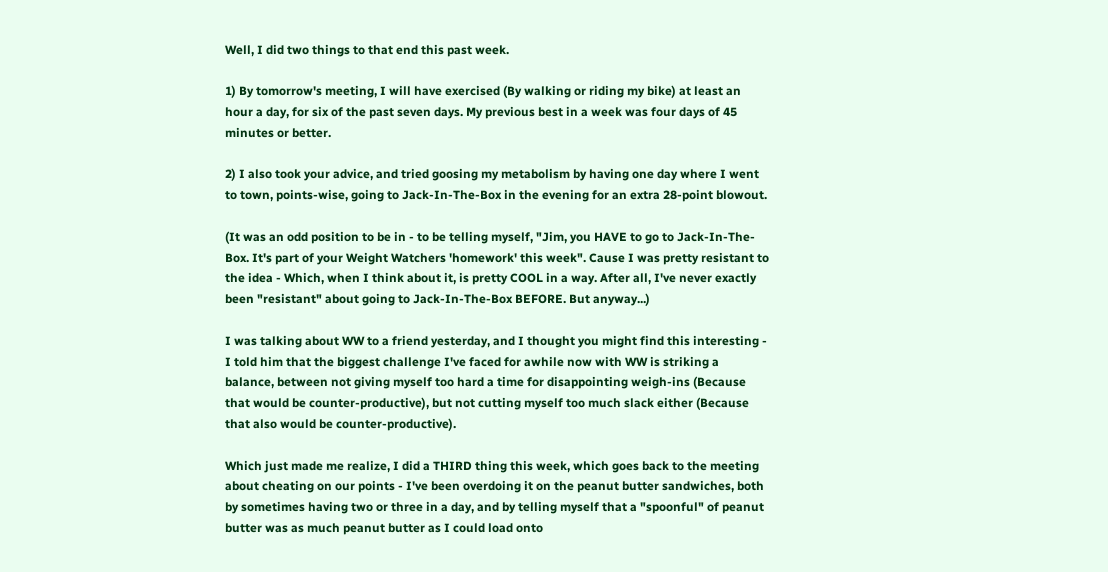Well, I did two things to that end this past week.

1) By tomorrow's meeting, I will have exercised (By walking or riding my bike) at least an hour a day, for six of the past seven days. My previous best in a week was four days of 45 minutes or better.

2) I also took your advice, and tried goosing my metabolism by having one day where I went to town, points-wise, going to Jack-In-The-Box in the evening for an extra 28-point blowout.

(It was an odd position to be in - to be telling myself, "Jim, you HAVE to go to Jack-In-The-Box. It's part of your Weight Watchers 'homework' this week". Cause I was pretty resistant to the idea - Which, when I think about it, is pretty COOL in a way. After all, I've never exactly been "resistant" about going to Jack-In-The-Box BEFORE. But anyway...)

I was talking about WW to a friend yesterday, and I thought you might find this interesting - I told him that the biggest challenge I've faced for awhile now with WW is striking a balance, between not giving myself too hard a time for disappointing weigh-ins (Because that would be counter-productive), but not cutting myself too much slack either (Because that also would be counter-productive).

Which just made me realize, I did a THIRD thing this week, which goes back to the meeting about cheating on our points - I've been overdoing it on the peanut butter sandwiches, both by sometimes having two or three in a day, and by telling myself that a "spoonful" of peanut butter was as much peanut butter as I could load onto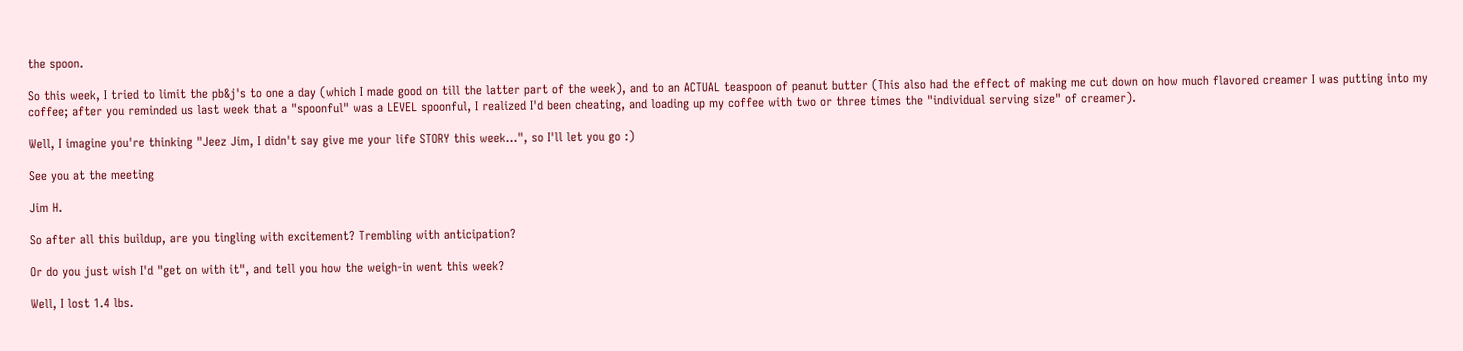the spoon.

So this week, I tried to limit the pb&j's to one a day (which I made good on till the latter part of the week), and to an ACTUAL teaspoon of peanut butter (This also had the effect of making me cut down on how much flavored creamer I was putting into my coffee; after you reminded us last week that a "spoonful" was a LEVEL spoonful, I realized I'd been cheating, and loading up my coffee with two or three times the "individual serving size" of creamer).

Well, I imagine you're thinking "Jeez Jim, I didn't say give me your life STORY this week...", so I'll let you go :)

See you at the meeting

Jim H.

So after all this buildup, are you tingling with excitement? Trembling with anticipation?

Or do you just wish I'd "get on with it", and tell you how the weigh-in went this week?

Well, I lost 1.4 lbs.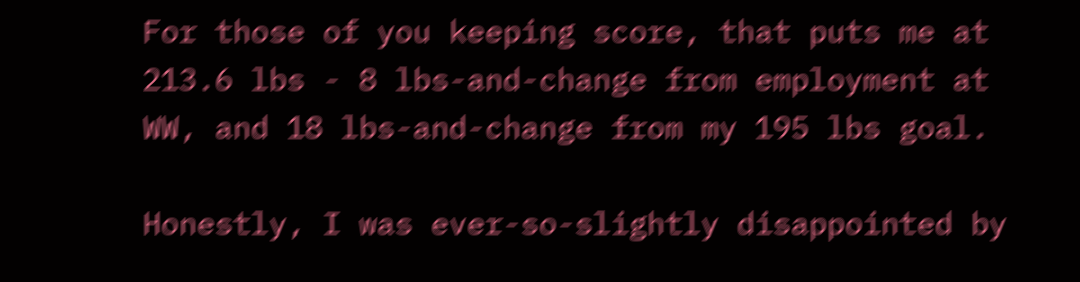For those of you keeping score, that puts me at 213.6 lbs - 8 lbs-and-change from employment at WW, and 18 lbs-and-change from my 195 lbs goal.

Honestly, I was ever-so-slightly disappointed by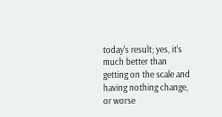today's result; yes, it's much better than getting on the scale and having nothing change, or worse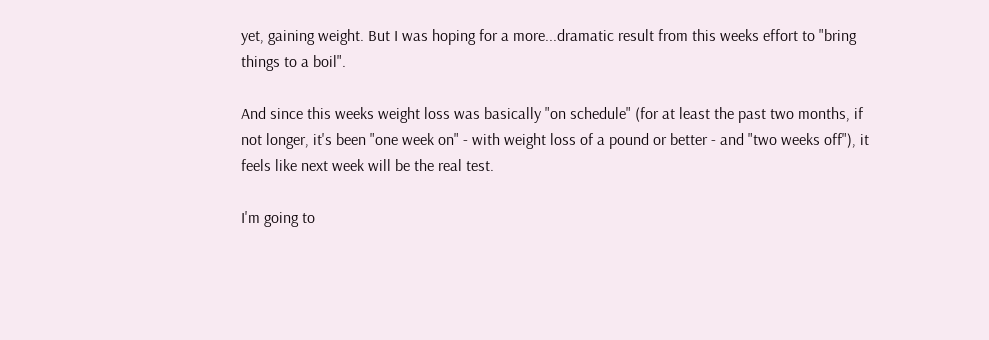yet, gaining weight. But I was hoping for a more...dramatic result from this weeks effort to "bring things to a boil".

And since this weeks weight loss was basically "on schedule" (for at least the past two months, if not longer, it's been "one week on" - with weight loss of a pound or better - and "two weeks off"), it feels like next week will be the real test.

I'm going to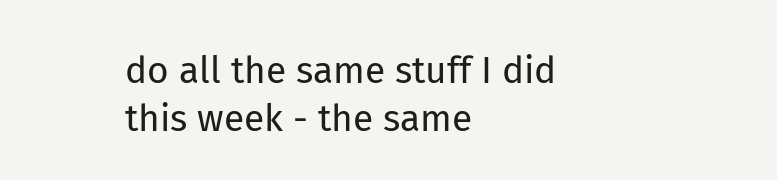do all the same stuff I did this week - the same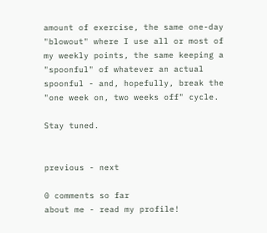amount of exercise, the same one-day "blowout" where I use all or most of my weekly points, the same keeping a "spoonful" of whatever an actual spoonful - and, hopefully, break the "one week on, two weeks off" cycle.

Stay tuned.


previous - next

0 comments so far
about me - read my profile!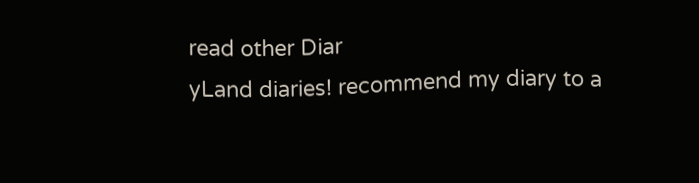read other Diar
yLand diaries! recommend my diary to a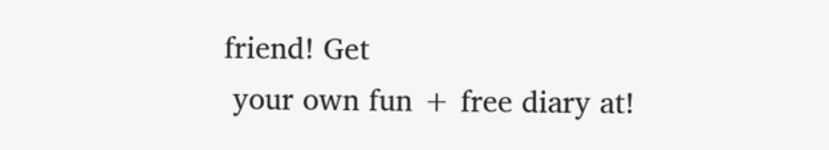friend! Get
 your own fun + free diary at!